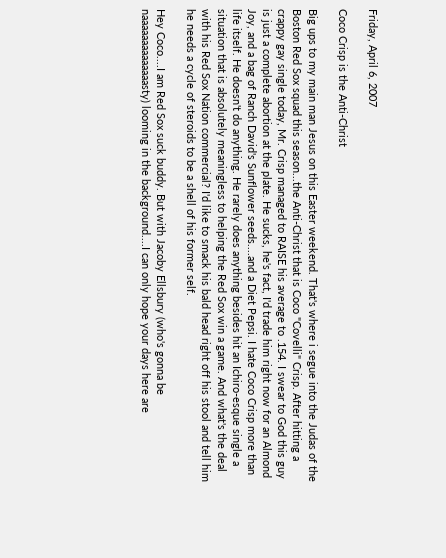Friday, April 6, 2007

Coco Crisp is the Anti-Christ

Big ups to my main man Jesus on this Easter weekend. That's where i segue into the Judas of the Boston Red Sox squad this season...the Anti-Christ that is Coco "Covelli" Crisp. After hitting a crappy gay single today, Mr. Crisp managed to RAISE his average to .154. I swear to God this guy is just a complete abortion at the plate. He sucks, he's fact, I'd trade him right now for an Almond Joy, and a bag of Ranch David's Sunflower seeds....and a Diet Pepsi. I hate Coco Crisp more than life itself. He doesn't do anything. He rarely does anything besides hit an Ichiro-esque single a situation that is absolutely meaningless to helping the Red Sox win a game. And what's the deal with his Red Sox Nation commercial? I'd like to smack his bald head right off his stool and tell him he needs a cycle of steroids to be a shell of his former self.

Hey Coco....I am Red Sox suck buddy. But with Jacoby Ellsbury (who's gonna be naaaaaaaaaaaaaasty) looming in the background....I can only hope your days here are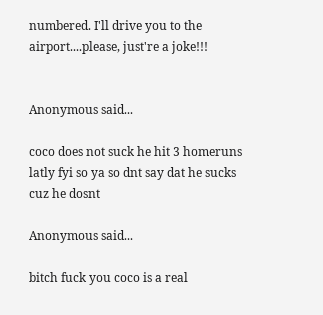numbered. I'll drive you to the airport....please, just're a joke!!!


Anonymous said...

coco does not suck he hit 3 homeruns latly fyi so ya so dnt say dat he sucks cuz he dosnt

Anonymous said...

bitch fuck you coco is a real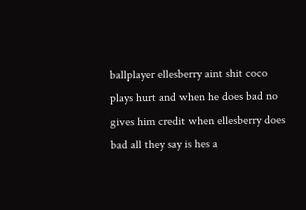ballplayer ellesberry aint shit coco plays hurt and when he does bad no gives him credit when ellesberry does bad all they say is hes a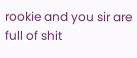rookie and you sir are full of shit